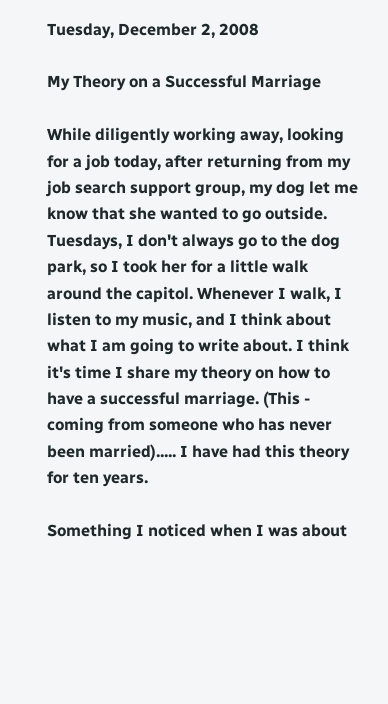Tuesday, December 2, 2008

My Theory on a Successful Marriage

While diligently working away, looking for a job today, after returning from my job search support group, my dog let me know that she wanted to go outside. Tuesdays, I don't always go to the dog park, so I took her for a little walk around the capitol. Whenever I walk, I listen to my music, and I think about what I am going to write about. I think it's time I share my theory on how to have a successful marriage. (This - coming from someone who has never been married)..... I have had this theory for ten years.

Something I noticed when I was about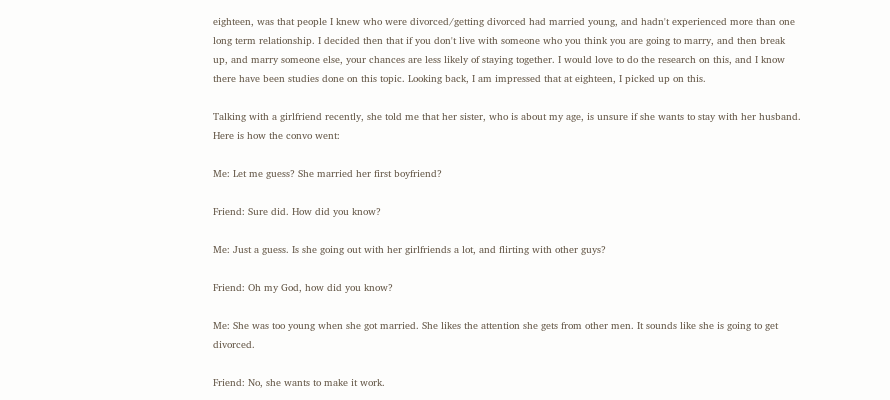eighteen, was that people I knew who were divorced/getting divorced had married young, and hadn't experienced more than one long term relationship. I decided then that if you don't live with someone who you think you are going to marry, and then break up, and marry someone else, your chances are less likely of staying together. I would love to do the research on this, and I know there have been studies done on this topic. Looking back, I am impressed that at eighteen, I picked up on this.

Talking with a girlfriend recently, she told me that her sister, who is about my age, is unsure if she wants to stay with her husband. Here is how the convo went:

Me: Let me guess? She married her first boyfriend?

Friend: Sure did. How did you know?

Me: Just a guess. Is she going out with her girlfriends a lot, and flirting with other guys?

Friend: Oh my God, how did you know?

Me: She was too young when she got married. She likes the attention she gets from other men. It sounds like she is going to get divorced.

Friend: No, she wants to make it work.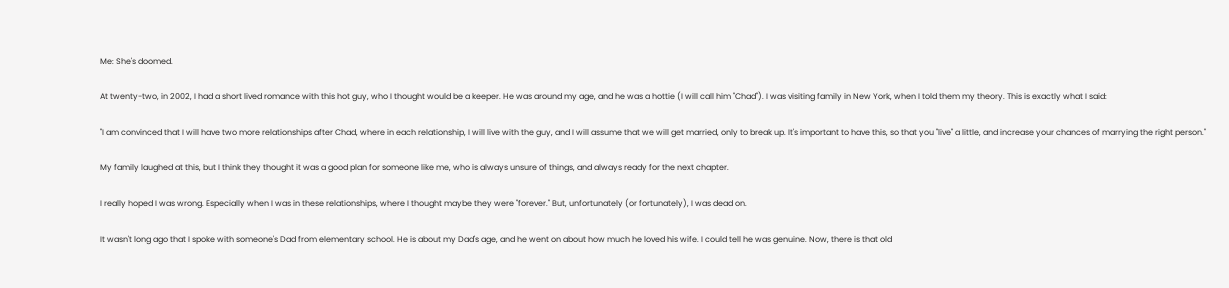Me: She's doomed.

At twenty-two, in 2002, I had a short lived romance with this hot guy, who I thought would be a keeper. He was around my age, and he was a hottie (I will call him "Chad"). I was visiting family in New York, when I told them my theory. This is exactly what I said:

"I am convinced that I will have two more relationships after Chad, where in each relationship, I will live with the guy, and I will assume that we will get married, only to break up. It's important to have this, so that you "live" a little, and increase your chances of marrying the right person."

My family laughed at this, but I think they thought it was a good plan for someone like me, who is always unsure of things, and always ready for the next chapter.

I really hoped I was wrong. Especially when I was in these relationships, where I thought maybe they were "forever." But, unfortunately (or fortunately), I was dead on.

It wasn't long ago that I spoke with someone's Dad from elementary school. He is about my Dad's age, and he went on about how much he loved his wife. I could tell he was genuine. Now, there is that old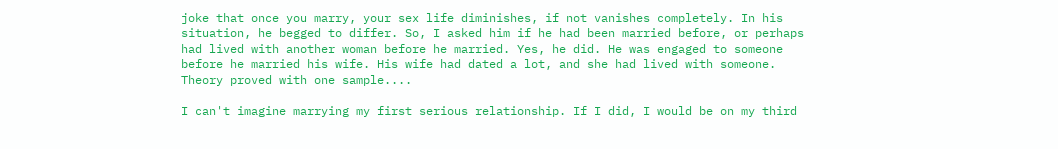joke that once you marry, your sex life diminishes, if not vanishes completely. In his situation, he begged to differ. So, I asked him if he had been married before, or perhaps had lived with another woman before he married. Yes, he did. He was engaged to someone before he married his wife. His wife had dated a lot, and she had lived with someone. Theory proved with one sample....

I can't imagine marrying my first serious relationship. If I did, I would be on my third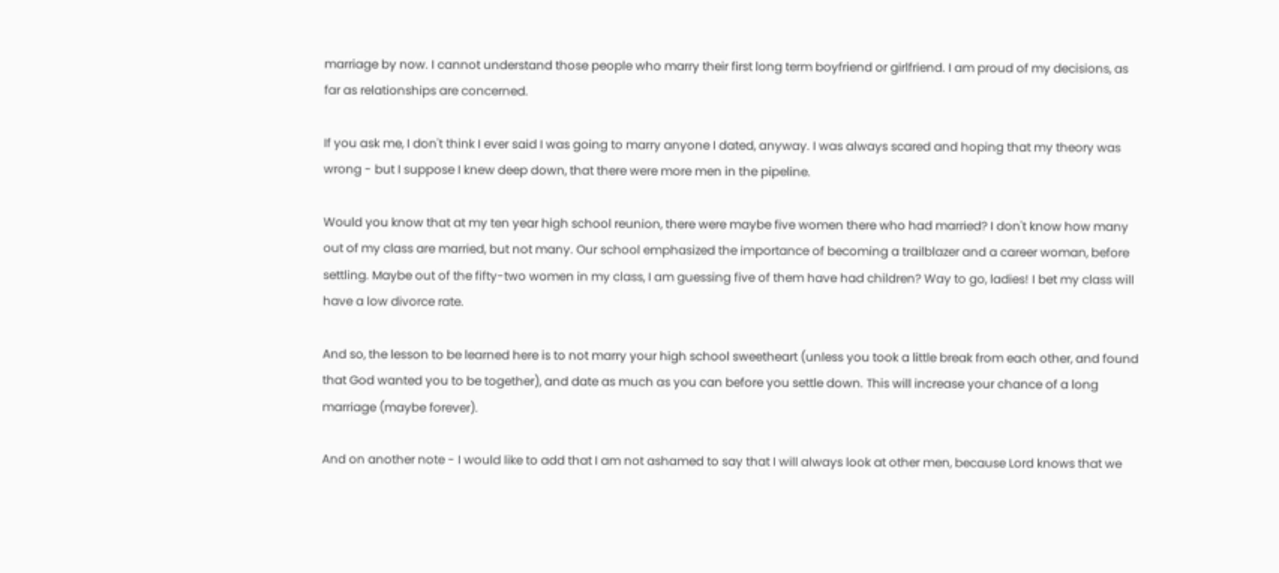marriage by now. I cannot understand those people who marry their first long term boyfriend or girlfriend. I am proud of my decisions, as far as relationships are concerned.

If you ask me, I don't think I ever said I was going to marry anyone I dated, anyway. I was always scared and hoping that my theory was wrong - but I suppose I knew deep down, that there were more men in the pipeline.

Would you know that at my ten year high school reunion, there were maybe five women there who had married? I don't know how many out of my class are married, but not many. Our school emphasized the importance of becoming a trailblazer and a career woman, before settling. Maybe out of the fifty-two women in my class, I am guessing five of them have had children? Way to go, ladies! I bet my class will have a low divorce rate.

And so, the lesson to be learned here is to not marry your high school sweetheart (unless you took a little break from each other, and found that God wanted you to be together), and date as much as you can before you settle down. This will increase your chance of a long marriage (maybe forever).

And on another note - I would like to add that I am not ashamed to say that I will always look at other men, because Lord knows that we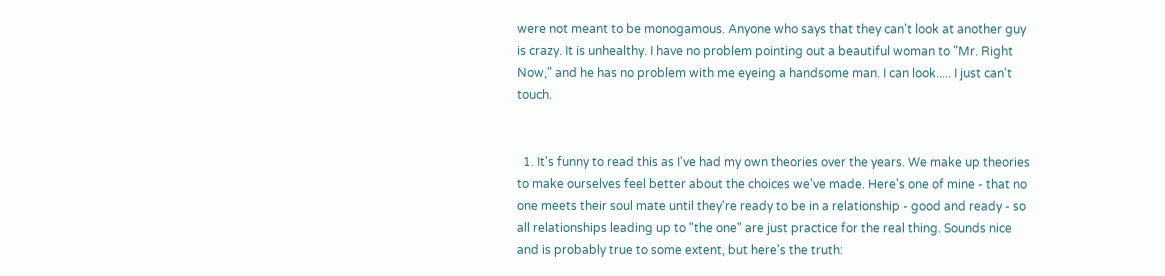were not meant to be monogamous. Anyone who says that they can't look at another guy is crazy. It is unhealthy. I have no problem pointing out a beautiful woman to "Mr. Right Now," and he has no problem with me eyeing a handsome man. I can look..... I just can't touch.


  1. It's funny to read this as I've had my own theories over the years. We make up theories to make ourselves feel better about the choices we've made. Here's one of mine - that no one meets their soul mate until they're ready to be in a relationship - good and ready - so all relationships leading up to "the one" are just practice for the real thing. Sounds nice and is probably true to some extent, but here's the truth: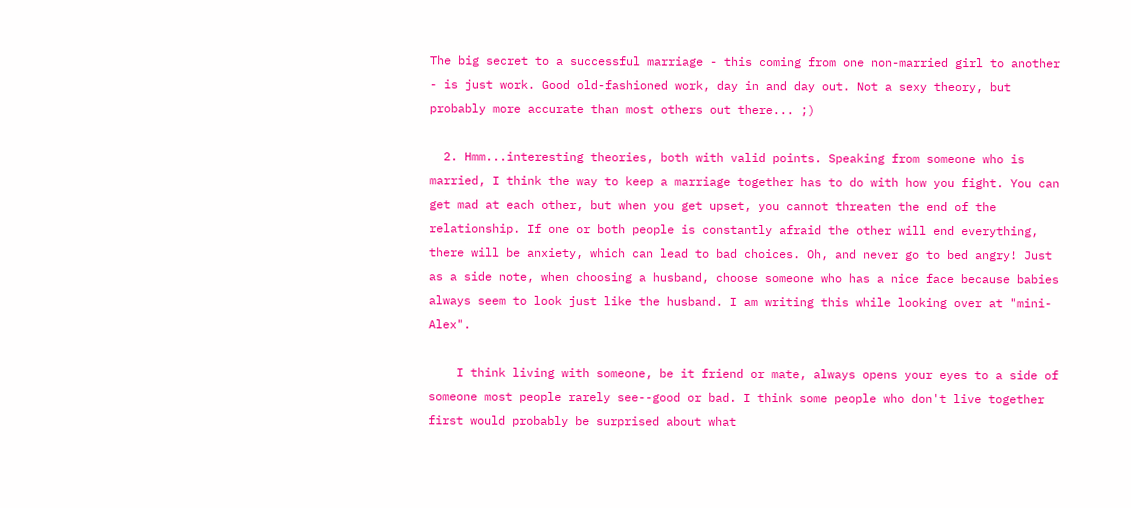The big secret to a successful marriage - this coming from one non-married girl to another - is just work. Good old-fashioned work, day in and day out. Not a sexy theory, but probably more accurate than most others out there... ;)

  2. Hmm...interesting theories, both with valid points. Speaking from someone who is married, I think the way to keep a marriage together has to do with how you fight. You can get mad at each other, but when you get upset, you cannot threaten the end of the relationship. If one or both people is constantly afraid the other will end everything, there will be anxiety, which can lead to bad choices. Oh, and never go to bed angry! Just as a side note, when choosing a husband, choose someone who has a nice face because babies always seem to look just like the husband. I am writing this while looking over at "mini-Alex".

    I think living with someone, be it friend or mate, always opens your eyes to a side of someone most people rarely see--good or bad. I think some people who don't live together first would probably be surprised about what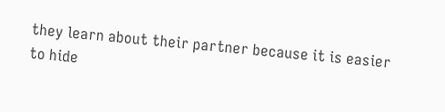they learn about their partner because it is easier to hide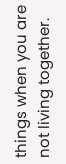things when you are not living together.